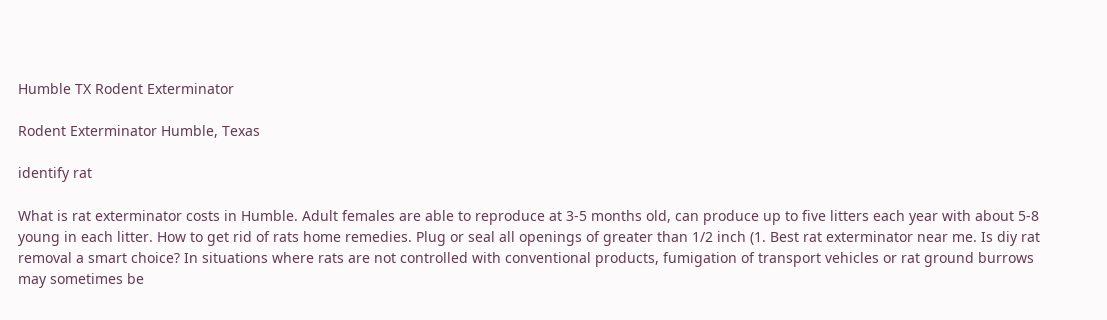Humble TX Rodent Exterminator

Rodent Exterminator Humble, Texas

identify rat

What is rat exterminator costs in Humble. Adult females are able to reproduce at 3-5 months old, can produce up to five litters each year with about 5-8 young in each litter. How to get rid of rats home remedies. Plug or seal all openings of greater than 1/2 inch (1. Best rat exterminator near me. Is diy rat removal a smart choice? In situations where rats are not controlled with conventional products, fumigation of transport vehicles or rat ground burrows may sometimes be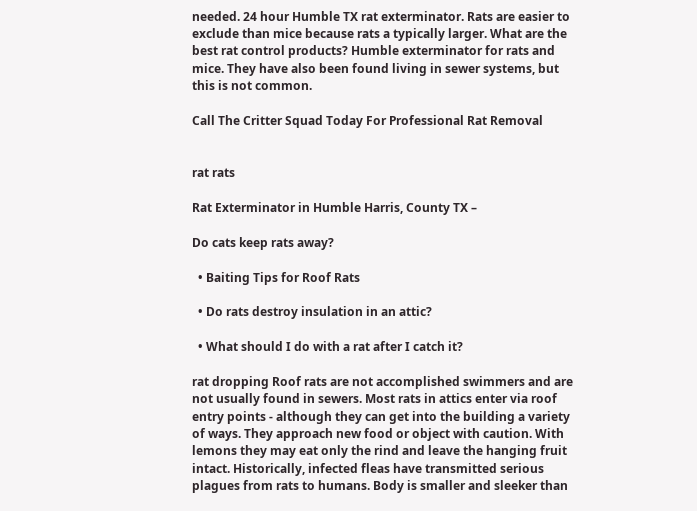needed. 24 hour Humble TX rat exterminator. Rats are easier to exclude than mice because rats a typically larger. What are the best rat control products? Humble exterminator for rats and mice. They have also been found living in sewer systems, but this is not common.

Call The Critter Squad Today For Professional Rat Removal


rat rats

Rat Exterminator in Humble Harris, County TX –

Do cats keep rats away?

  • Baiting Tips for Roof Rats

  • Do rats destroy insulation in an attic?

  • What should I do with a rat after I catch it?

rat dropping Roof rats are not accomplished swimmers and are not usually found in sewers. Most rats in attics enter via roof entry points - although they can get into the building a variety of ways. They approach new food or object with caution. With lemons they may eat only the rind and leave the hanging fruit intact. Historically, infected fleas have transmitted serious plagues from rats to humans. Body is smaller and sleeker than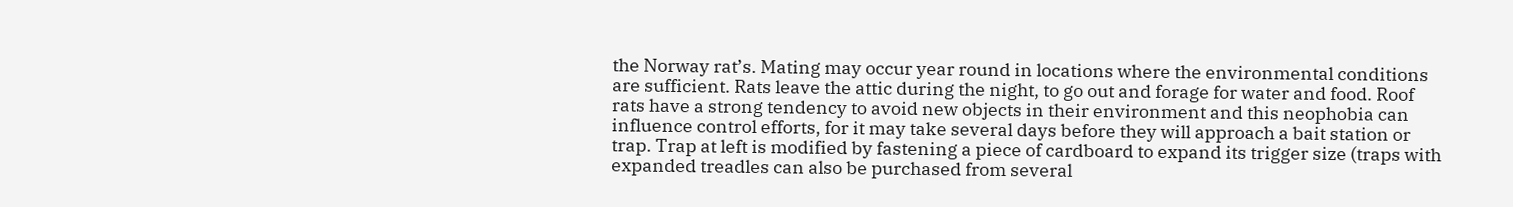the Norway rat’s. Mating may occur year round in locations where the environmental conditions are sufficient. Rats leave the attic during the night, to go out and forage for water and food. Roof rats have a strong tendency to avoid new objects in their environment and this neophobia can influence control efforts, for it may take several days before they will approach a bait station or trap. Trap at left is modified by fastening a piece of cardboard to expand its trigger size (traps with expanded treadles can also be purchased from several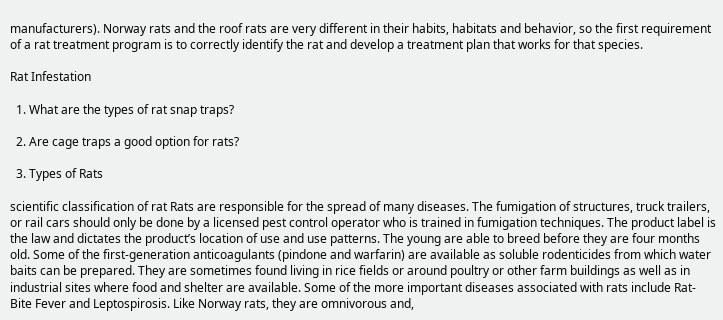manufacturers). Norway rats and the roof rats are very different in their habits, habitats and behavior, so the first requirement of a rat treatment program is to correctly identify the rat and develop a treatment plan that works for that species.

Rat Infestation

  1. What are the types of rat snap traps?

  2. Are cage traps a good option for rats?

  3. Types of Rats

scientific classification of rat Rats are responsible for the spread of many diseases. The fumigation of structures, truck trailers, or rail cars should only be done by a licensed pest control operator who is trained in fumigation techniques. The product label is the law and dictates the product’s location of use and use patterns. The young are able to breed before they are four months old. Some of the first-generation anticoagulants (pindone and warfarin) are available as soluble rodenticides from which water baits can be prepared. They are sometimes found living in rice fields or around poultry or other farm buildings as well as in industrial sites where food and shelter are available. Some of the more important diseases associated with rats include Rat-Bite Fever and Leptospirosis. Like Norway rats, they are omnivorous and,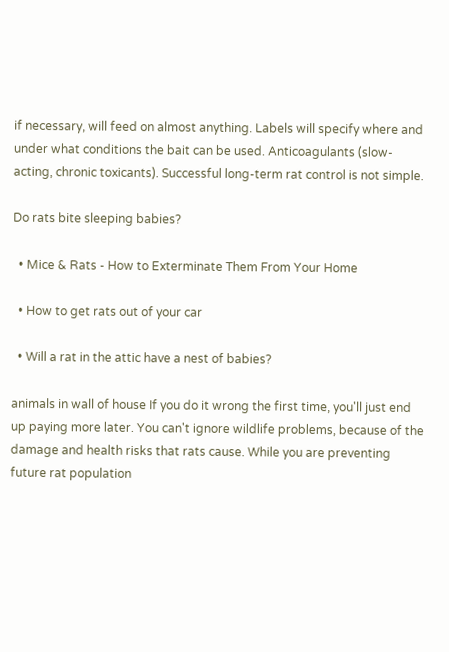if necessary, will feed on almost anything. Labels will specify where and under what conditions the bait can be used. Anticoagulants (slow-acting, chronic toxicants). Successful long-term rat control is not simple.

Do rats bite sleeping babies?

  • Mice & Rats - How to Exterminate Them From Your Home

  • How to get rats out of your car

  • Will a rat in the attic have a nest of babies?

animals in wall of house If you do it wrong the first time, you'll just end up paying more later. You can't ignore wildlife problems, because of the damage and health risks that rats cause. While you are preventing future rat population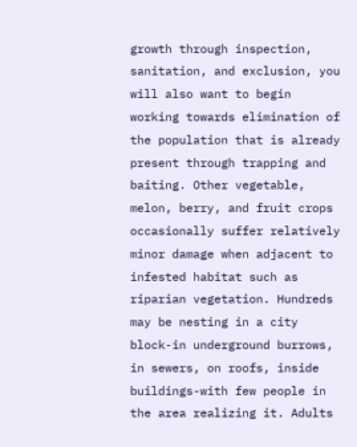growth through inspection, sanitation, and exclusion, you will also want to begin working towards elimination of the population that is already present through trapping and baiting. Other vegetable, melon, berry, and fruit crops occasionally suffer relatively minor damage when adjacent to infested habitat such as riparian vegetation. Hundreds may be nesting in a city block-in underground burrows, in sewers, on roofs, inside buildings-with few people in the area realizing it. Adults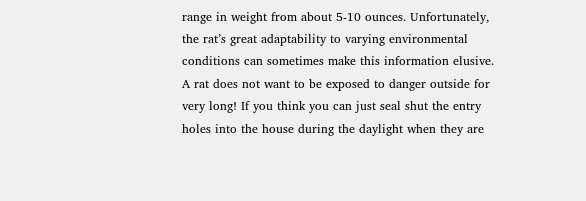range in weight from about 5-10 ounces. Unfortunately, the rat’s great adaptability to varying environmental conditions can sometimes make this information elusive. A rat does not want to be exposed to danger outside for very long! If you think you can just seal shut the entry holes into the house during the daylight when they are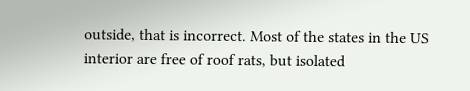outside, that is incorrect. Most of the states in the US interior are free of roof rats, but isolated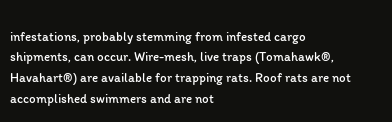infestations, probably stemming from infested cargo shipments, can occur. Wire-mesh, live traps (Tomahawk®, Havahart®) are available for trapping rats. Roof rats are not accomplished swimmers and are not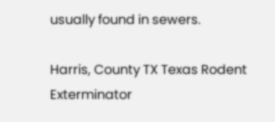usually found in sewers.

Harris, County TX Texas Rodent Exterminator